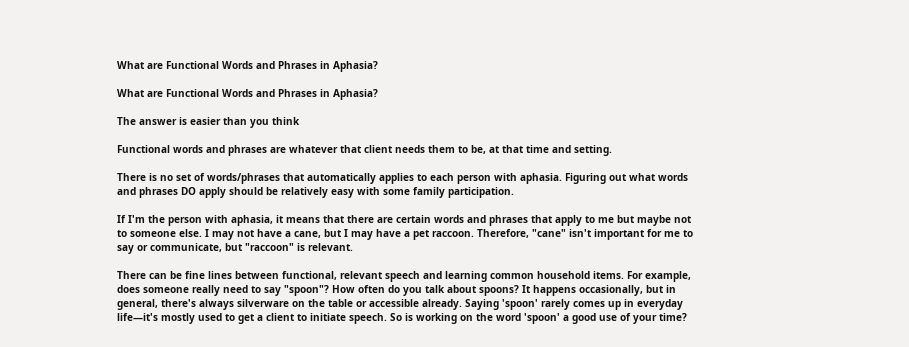What are Functional Words and Phrases in Aphasia?

What are Functional Words and Phrases in Aphasia?

The answer is easier than you think

Functional words and phrases are whatever that client needs them to be, at that time and setting.

There is no set of words/phrases that automatically applies to each person with aphasia. Figuring out what words and phrases DO apply should be relatively easy with some family participation.

If I'm the person with aphasia, it means that there are certain words and phrases that apply to me but maybe not to someone else. I may not have a cane, but I may have a pet raccoon. Therefore, "cane" isn't important for me to say or communicate, but "raccoon" is relevant.

There can be fine lines between functional, relevant speech and learning common household items. For example, does someone really need to say "spoon"? How often do you talk about spoons? It happens occasionally, but in general, there's always silverware on the table or accessible already. Saying 'spoon' rarely comes up in everyday life—it's mostly used to get a client to initiate speech. So is working on the word 'spoon' a good use of your time?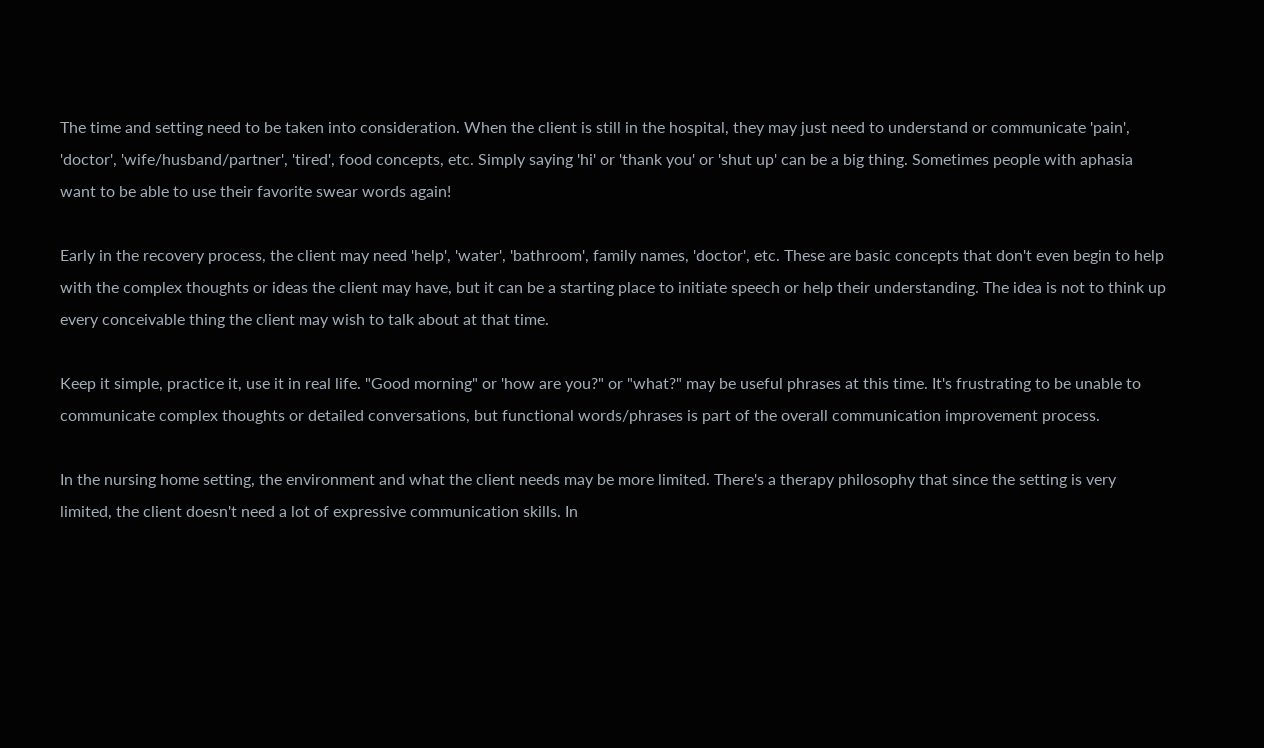The time and setting need to be taken into consideration. When the client is still in the hospital, they may just need to understand or communicate 'pain', 'doctor', 'wife/husband/partner', 'tired', food concepts, etc. Simply saying 'hi' or 'thank you' or 'shut up' can be a big thing. Sometimes people with aphasia want to be able to use their favorite swear words again!

Early in the recovery process, the client may need 'help', 'water', 'bathroom', family names, 'doctor', etc. These are basic concepts that don't even begin to help with the complex thoughts or ideas the client may have, but it can be a starting place to initiate speech or help their understanding. The idea is not to think up every conceivable thing the client may wish to talk about at that time.

Keep it simple, practice it, use it in real life. "Good morning" or 'how are you?" or "what?" may be useful phrases at this time. It's frustrating to be unable to communicate complex thoughts or detailed conversations, but functional words/phrases is part of the overall communication improvement process.

In the nursing home setting, the environment and what the client needs may be more limited. There's a therapy philosophy that since the setting is very limited, the client doesn't need a lot of expressive communication skills. In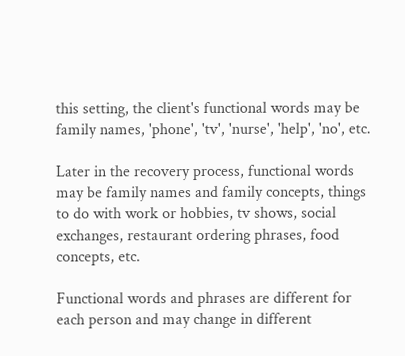this setting, the client's functional words may be family names, 'phone', 'tv', 'nurse', 'help', 'no', etc.

Later in the recovery process, functional words may be family names and family concepts, things to do with work or hobbies, tv shows, social exchanges, restaurant ordering phrases, food concepts, etc.

Functional words and phrases are different for each person and may change in different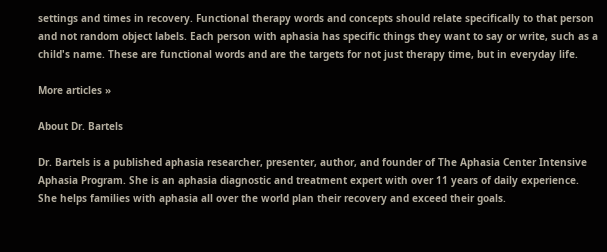settings and times in recovery. Functional therapy words and concepts should relate specifically to that person and not random object labels. Each person with aphasia has specific things they want to say or write, such as a child's name. These are functional words and are the targets for not just therapy time, but in everyday life.

More articles »

About Dr. Bartels

Dr. Bartels is a published aphasia researcher, presenter, author, and founder of The Aphasia Center Intensive Aphasia Program. She is an aphasia diagnostic and treatment expert with over 11 years of daily experience. She helps families with aphasia all over the world plan their recovery and exceed their goals.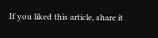If you liked this article, share it